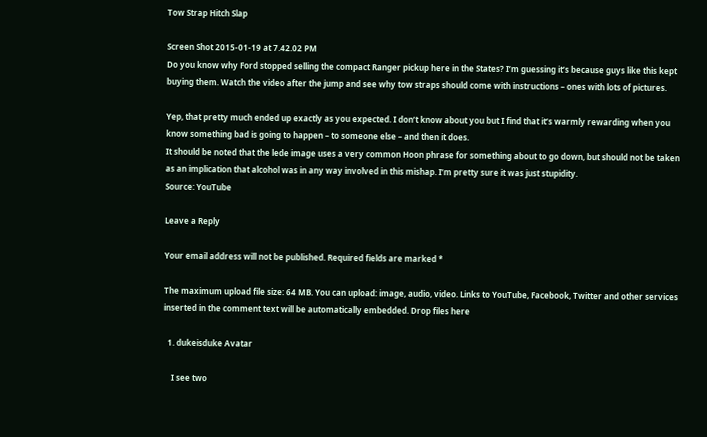Tow Strap Hitch Slap

Screen Shot 2015-01-19 at 7.42.02 PM
Do you know why Ford stopped selling the compact Ranger pickup here in the States? I’m guessing it’s because guys like this kept buying them. Watch the video after the jump and see why tow straps should come with instructions – ones with lots of pictures.

Yep, that pretty much ended up exactly as you expected. I don’t know about you but I find that it’s warmly rewarding when you know something bad is going to happen – to someone else – and then it does.
It should be noted that the lede image uses a very common Hoon phrase for something about to go down, but should not be taken as an implication that alcohol was in any way involved in this mishap. I’m pretty sure it was just stupidity.
Source: YouTube

Leave a Reply

Your email address will not be published. Required fields are marked *

The maximum upload file size: 64 MB. You can upload: image, audio, video. Links to YouTube, Facebook, Twitter and other services inserted in the comment text will be automatically embedded. Drop files here

  1. dukeisduke Avatar

    I see two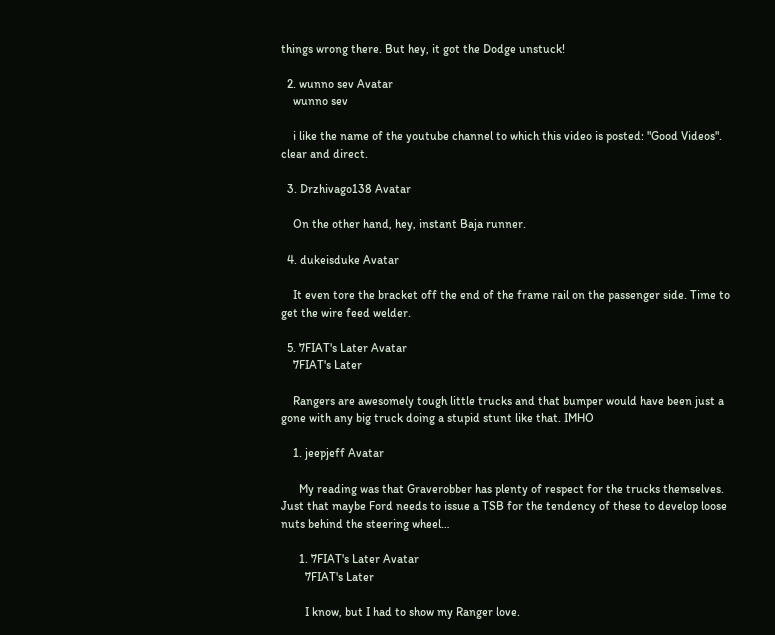things wrong there. But hey, it got the Dodge unstuck!

  2. wunno sev Avatar
    wunno sev

    i like the name of the youtube channel to which this video is posted: "Good Videos". clear and direct.

  3. Drzhivago138 Avatar

    On the other hand, hey, instant Baja runner.

  4. dukeisduke Avatar

    It even tore the bracket off the end of the frame rail on the passenger side. Time to get the wire feed welder.

  5. 7FIAT's Later Avatar
    7FIAT's Later

    Rangers are awesomely tough little trucks and that bumper would have been just a gone with any big truck doing a stupid stunt like that. IMHO

    1. jeepjeff Avatar

      My reading was that Graverobber has plenty of respect for the trucks themselves. Just that maybe Ford needs to issue a TSB for the tendency of these to develop loose nuts behind the steering wheel…

      1. 7FIAT's Later Avatar
        7FIAT's Later

        I know, but I had to show my Ranger love.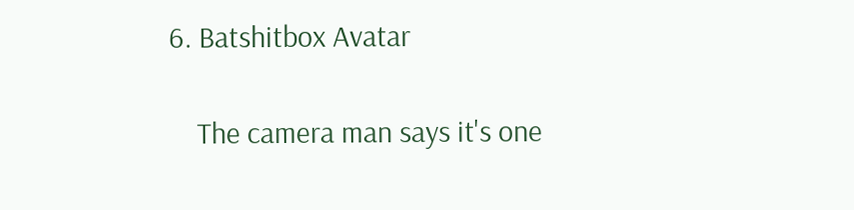6. Batshitbox Avatar

    The camera man says it's one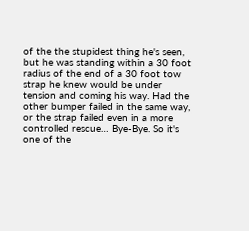of the the stupidest thing he's seen, but he was standing within a 30 foot radius of the end of a 30 foot tow strap he knew would be under tension and coming his way. Had the other bumper failed in the same way, or the strap failed even in a more controlled rescue… Bye-Bye. So it's one of the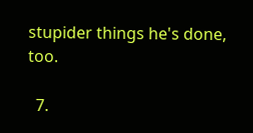stupider things he's done, too.

  7.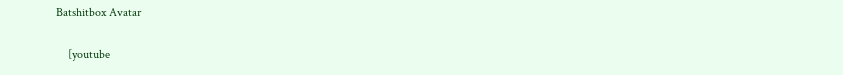Batshitbox Avatar

    [youtube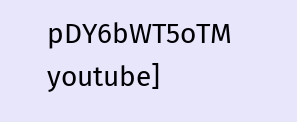pDY6bWT5oTM youtube]